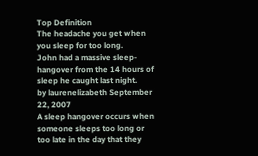Top Definition
The headache you get when you sleep for too long.
John had a massive sleep-hangover from the 14 hours of sleep he caught last night.
by laurenelizabeth September 22, 2007
A sleep hangover occurs when someone sleeps too long or too late in the day that they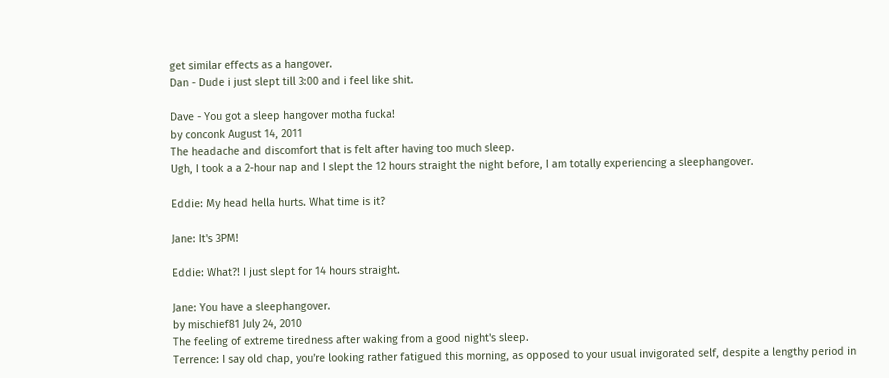get similar effects as a hangover.
Dan - Dude i just slept till 3:00 and i feel like shit.

Dave - You got a sleep hangover motha fucka!
by conconk August 14, 2011
The headache and discomfort that is felt after having too much sleep.
Ugh, I took a a 2-hour nap and I slept the 12 hours straight the night before, I am totally experiencing a sleephangover.

Eddie: My head hella hurts. What time is it?

Jane: It's 3PM!

Eddie: What?! I just slept for 14 hours straight.

Jane: You have a sleephangover.
by mischief81 July 24, 2010
The feeling of extreme tiredness after waking from a good night's sleep.
Terrence: I say old chap, you're looking rather fatigued this morning, as opposed to your usual invigorated self, despite a lengthy period in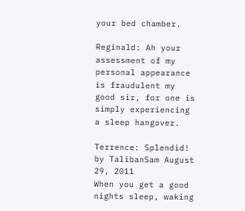your bed chamber.

Reginald: Ah your assessment of my personal appearance is fraudulent my good sir, for one is simply experiencing a sleep hangover.

Terrence: Splendid!
by TalibanSam August 29, 2011
When you get a good nights sleep, waking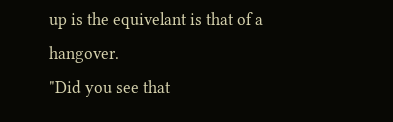up is the equivelant is that of a hangover.
"Did you see that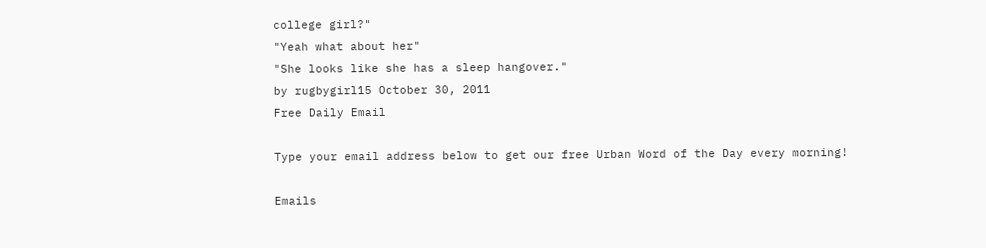college girl?"
"Yeah what about her"
"She looks like she has a sleep hangover."
by rugbygirl15 October 30, 2011
Free Daily Email

Type your email address below to get our free Urban Word of the Day every morning!

Emails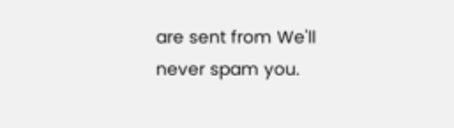are sent from We'll never spam you.